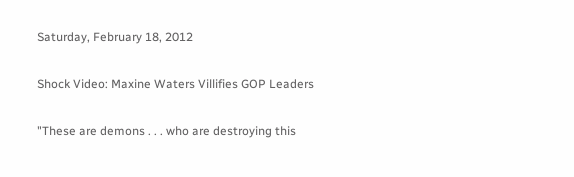Saturday, February 18, 2012

Shock Video: Maxine Waters Villifies GOP Leaders

"These are demons . . . who are destroying this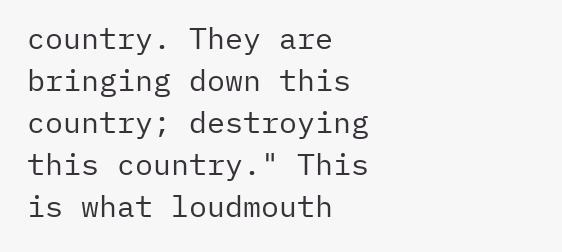country. They are bringing down this country; destroying this country." This is what loudmouth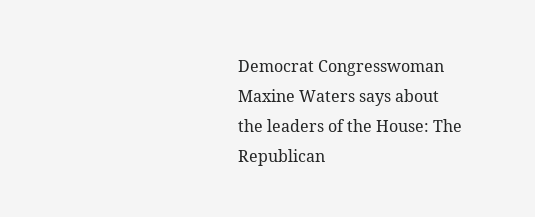Democrat Congresswoman Maxine Waters says about the leaders of the House: The Republican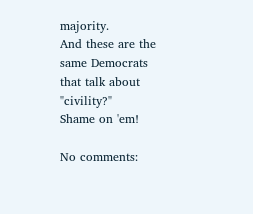majority.
And these are the same Democrats that talk about "civility?"
Shame on 'em!

No comments: